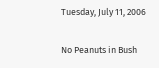Tuesday, July 11, 2006

No Peanuts in Bush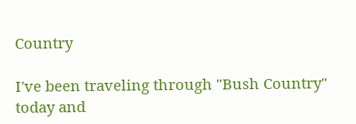Country

I've been traveling through "Bush Country" today and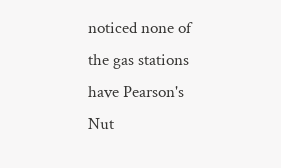noticed none of the gas stations have Pearson's Nut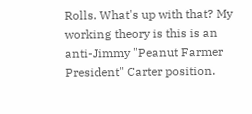Rolls. What's up with that? My working theory is this is an anti-Jimmy "Peanut Farmer President" Carter position.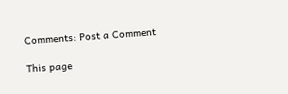Comments: Post a Comment

This page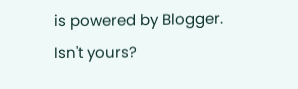is powered by Blogger. Isn't yours?